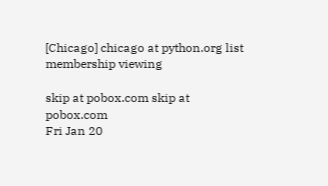[Chicago] chicago at python.org list membership viewing

skip at pobox.com skip at pobox.com
Fri Jan 20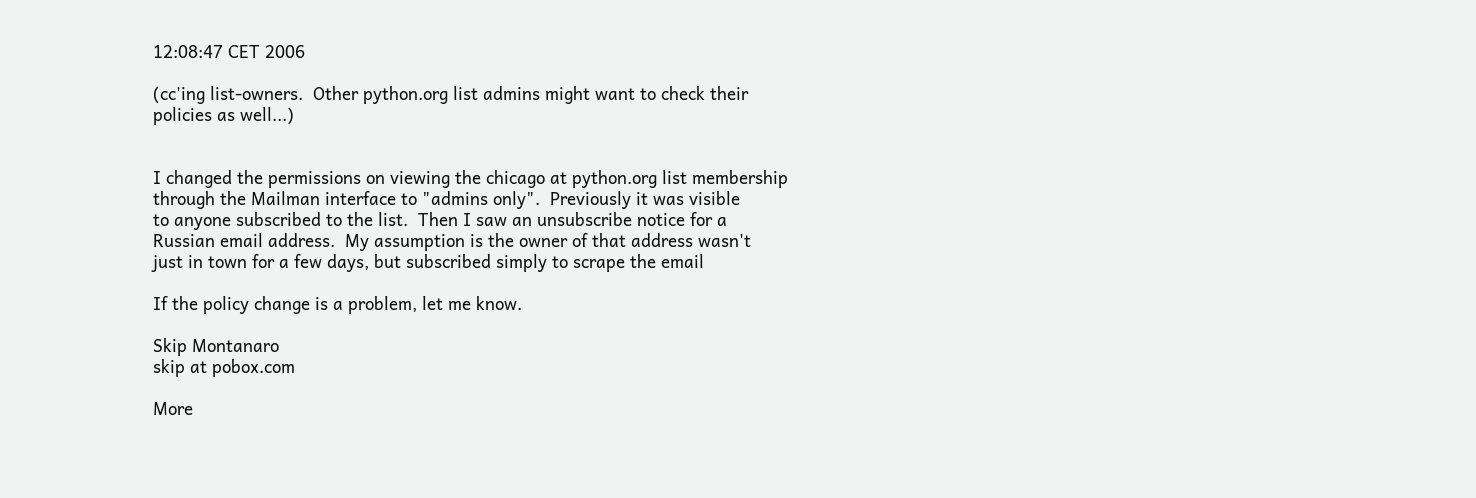12:08:47 CET 2006

(cc'ing list-owners.  Other python.org list admins might want to check their
policies as well...)


I changed the permissions on viewing the chicago at python.org list membership
through the Mailman interface to "admins only".  Previously it was visible
to anyone subscribed to the list.  Then I saw an unsubscribe notice for a
Russian email address.  My assumption is the owner of that address wasn't
just in town for a few days, but subscribed simply to scrape the email

If the policy change is a problem, let me know.

Skip Montanaro
skip at pobox.com

More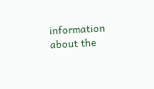information about the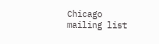Chicago mailing list